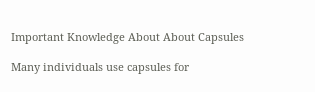Important Knowledge About About Capsules

Many individuals use capsules for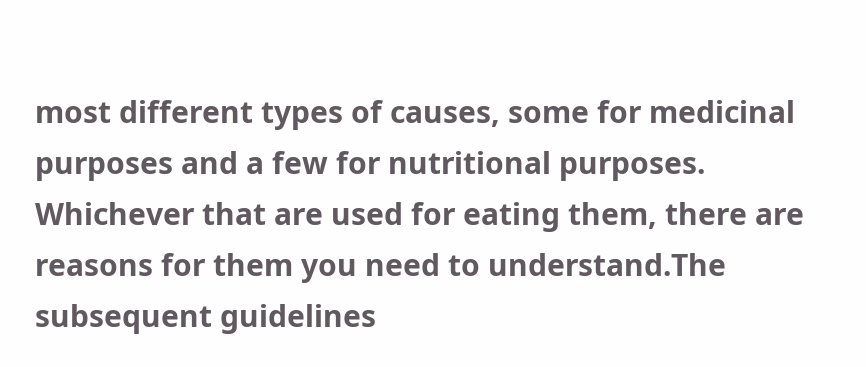most different types of causes, some for medicinal purposes and a few for nutritional purposes. Whichever that are used for eating them, there are reasons for them you need to understand.The subsequent guidelines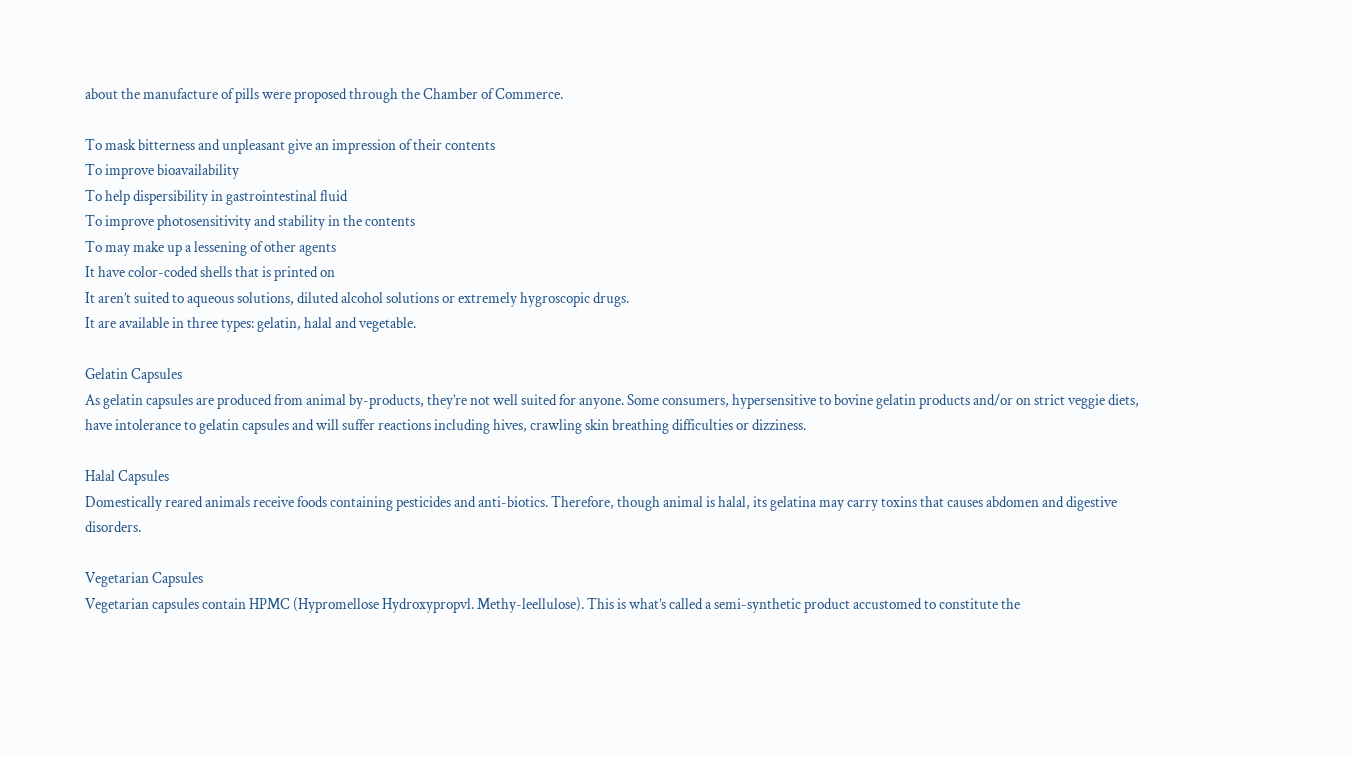about the manufacture of pills were proposed through the Chamber of Commerce.

To mask bitterness and unpleasant give an impression of their contents
To improve bioavailability
To help dispersibility in gastrointestinal fluid
To improve photosensitivity and stability in the contents
To may make up a lessening of other agents
It have color-coded shells that is printed on
It aren’t suited to aqueous solutions, diluted alcohol solutions or extremely hygroscopic drugs.
It are available in three types: gelatin, halal and vegetable.

Gelatin Capsules
As gelatin capsules are produced from animal by-products, they’re not well suited for anyone. Some consumers, hypersensitive to bovine gelatin products and/or on strict veggie diets, have intolerance to gelatin capsules and will suffer reactions including hives, crawling skin breathing difficulties or dizziness.

Halal Capsules
Domestically reared animals receive foods containing pesticides and anti-biotics. Therefore, though animal is halal, its gelatina may carry toxins that causes abdomen and digestive disorders.

Vegetarian Capsules
Vegetarian capsules contain HPMC (Hypromellose Hydroxypropvl. Methy-leellulose). This is what’s called a semi-synthetic product accustomed to constitute the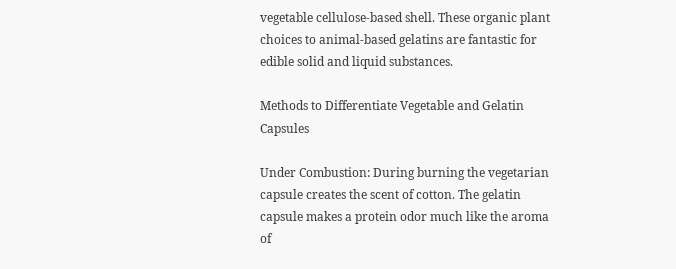vegetable cellulose-based shell. These organic plant choices to animal-based gelatins are fantastic for edible solid and liquid substances.

Methods to Differentiate Vegetable and Gelatin Capsules

Under Combustion: During burning the vegetarian capsule creates the scent of cotton. The gelatin capsule makes a protein odor much like the aroma of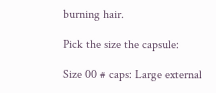burning hair.

Pick the size the capsule:

Size 00 # caps: Large external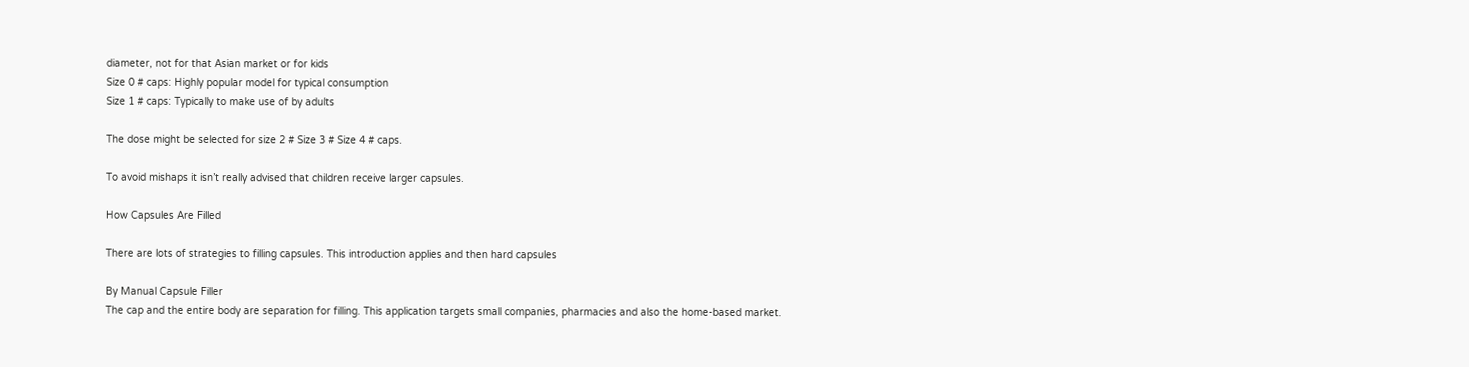diameter, not for that Asian market or for kids
Size 0 # caps: Highly popular model for typical consumption
Size 1 # caps: Typically to make use of by adults

The dose might be selected for size 2 # Size 3 # Size 4 # caps.

To avoid mishaps it isn’t really advised that children receive larger capsules.

How Capsules Are Filled

There are lots of strategies to filling capsules. This introduction applies and then hard capsules

By Manual Capsule Filler
The cap and the entire body are separation for filling. This application targets small companies, pharmacies and also the home-based market.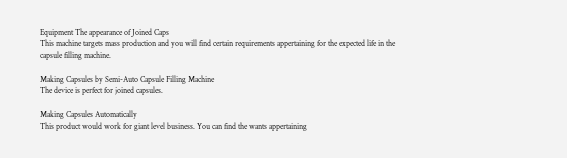Equipment The appearance of Joined Caps
This machine targets mass production and you will find certain requirements appertaining for the expected life in the capsule filling machine.

Making Capsules by Semi-Auto Capsule Filling Machine
The device is perfect for joined capsules.

Making Capsules Automatically
This product would work for giant level business. You can find the wants appertaining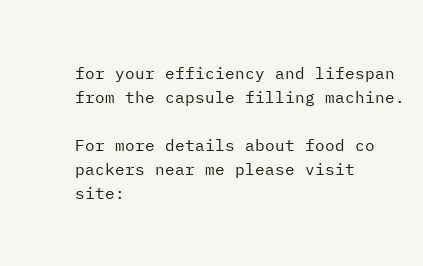for your efficiency and lifespan from the capsule filling machine.

For more details about food co packers near me please visit site: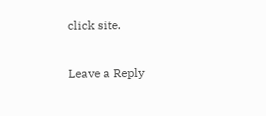click site.

Leave a Reply